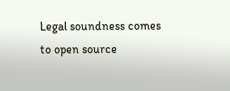Legal soundness comes to open source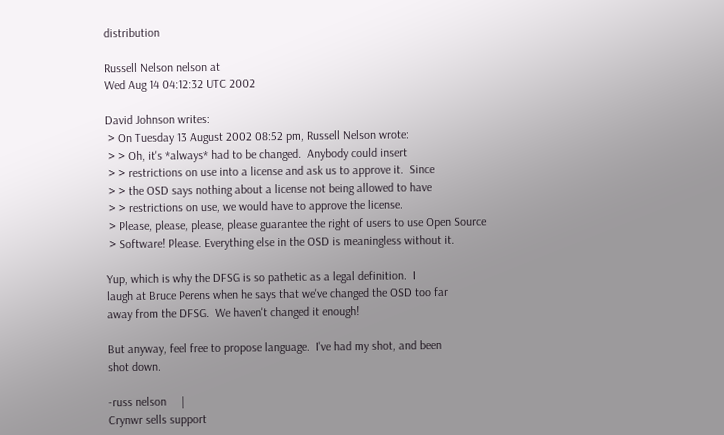distribution

Russell Nelson nelson at
Wed Aug 14 04:12:32 UTC 2002

David Johnson writes:
 > On Tuesday 13 August 2002 08:52 pm, Russell Nelson wrote:
 > > Oh, it's *always* had to be changed.  Anybody could insert
 > > restrictions on use into a license and ask us to approve it.  Since
 > > the OSD says nothing about a license not being allowed to have
 > > restrictions on use, we would have to approve the license.
 > Please, please, please, please guarantee the right of users to use Open Source
 > Software! Please. Everything else in the OSD is meaningless without it.

Yup, which is why the DFSG is so pathetic as a legal definition.  I
laugh at Bruce Perens when he says that we've changed the OSD too far
away from the DFSG.  We haven't changed it enough!

But anyway, feel free to propose language.  I've had my shot, and been
shot down.

-russ nelson     |
Crynwr sells support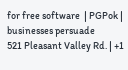for free software  | PGPok | businesses persuade
521 Pleasant Valley Rd. | +1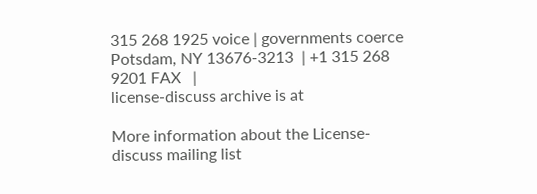315 268 1925 voice | governments coerce
Potsdam, NY 13676-3213  | +1 315 268 9201 FAX   |
license-discuss archive is at

More information about the License-discuss mailing list